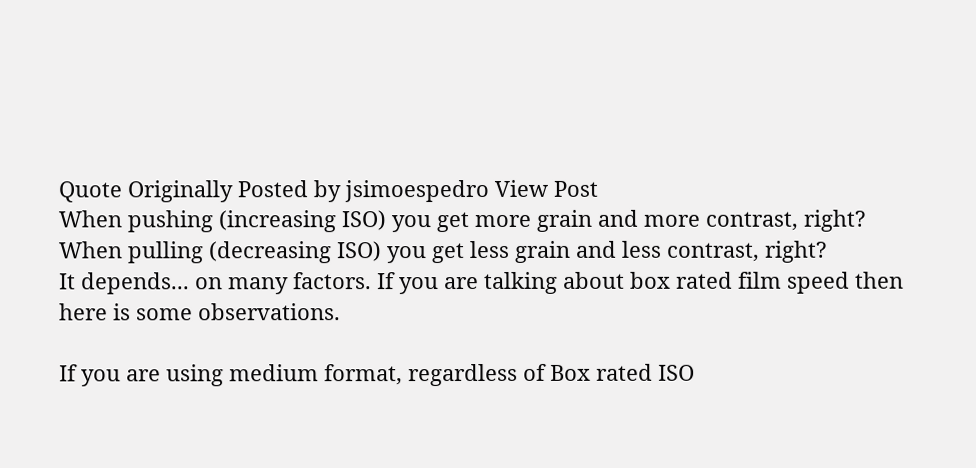Quote Originally Posted by jsimoespedro View Post
When pushing (increasing ISO) you get more grain and more contrast, right?
When pulling (decreasing ISO) you get less grain and less contrast, right?
It depends... on many factors. If you are talking about box rated film speed then here is some observations.

If you are using medium format, regardless of Box rated ISO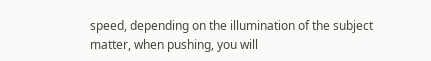speed, depending on the illumination of the subject matter, when pushing, you will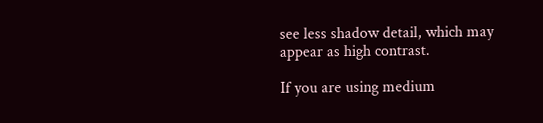see less shadow detail, which may appear as high contrast.

If you are using medium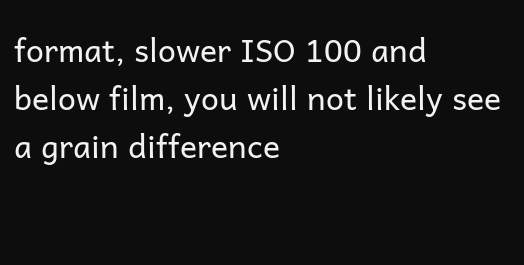format, slower ISO 100 and below film, you will not likely see a grain difference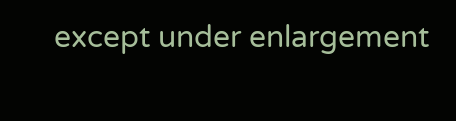except under enlargement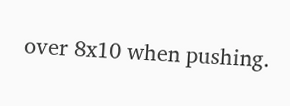over 8x10 when pushing.